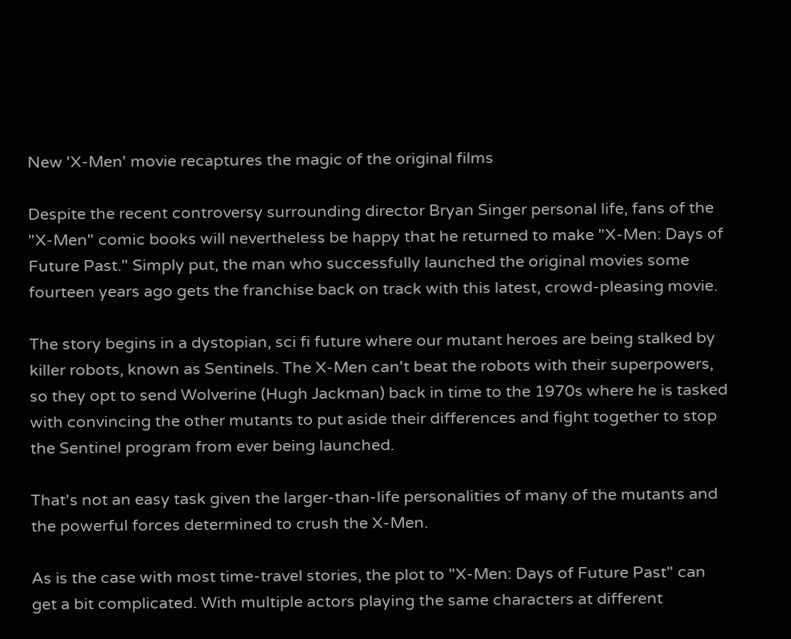New 'X-Men' movie recaptures the magic of the original films

Despite the recent controversy surrounding director Bryan Singer personal life, fans of the "X-Men" comic books will nevertheless be happy that he returned to make "X-Men: Days of Future Past." Simply put, the man who successfully launched the original movies some fourteen years ago gets the franchise back on track with this latest, crowd-pleasing movie.

The story begins in a dystopian, sci fi future where our mutant heroes are being stalked by killer robots, known as Sentinels. The X-Men can't beat the robots with their superpowers, so they opt to send Wolverine (Hugh Jackman) back in time to the 1970s where he is tasked with convincing the other mutants to put aside their differences and fight together to stop the Sentinel program from ever being launched.

That's not an easy task given the larger-than-life personalities of many of the mutants and the powerful forces determined to crush the X-Men.

As is the case with most time-travel stories, the plot to "X-Men: Days of Future Past" can get a bit complicated. With multiple actors playing the same characters at different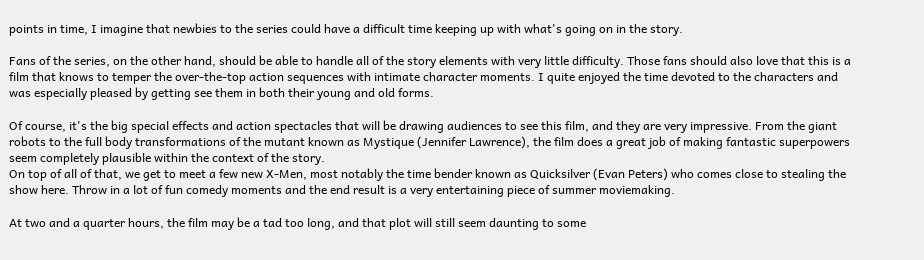points in time, I imagine that newbies to the series could have a difficult time keeping up with what's going on in the story.

Fans of the series, on the other hand, should be able to handle all of the story elements with very little difficulty. Those fans should also love that this is a film that knows to temper the over-the-top action sequences with intimate character moments. I quite enjoyed the time devoted to the characters and was especially pleased by getting see them in both their young and old forms.

Of course, it's the big special effects and action spectacles that will be drawing audiences to see this film, and they are very impressive. From the giant robots to the full body transformations of the mutant known as Mystique (Jennifer Lawrence), the film does a great job of making fantastic superpowers seem completely plausible within the context of the story.
On top of all of that, we get to meet a few new X-Men, most notably the time bender known as Quicksilver (Evan Peters) who comes close to stealing the show here. Throw in a lot of fun comedy moments and the end result is a very entertaining piece of summer moviemaking.

At two and a quarter hours, the film may be a tad too long, and that plot will still seem daunting to some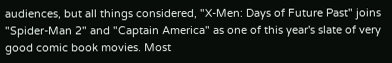audiences, but all things considered, "X-Men: Days of Future Past" joins "Spider-Man 2" and "Captain America" as one of this year's slate of very good comic book movies. Most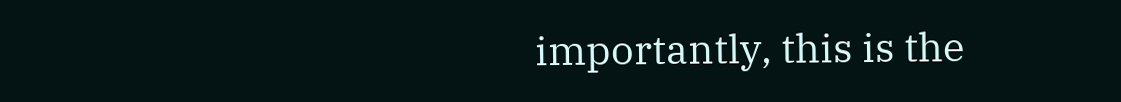importantly, this is the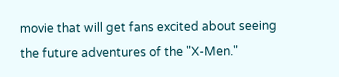movie that will get fans excited about seeing the future adventures of the "X-Men."